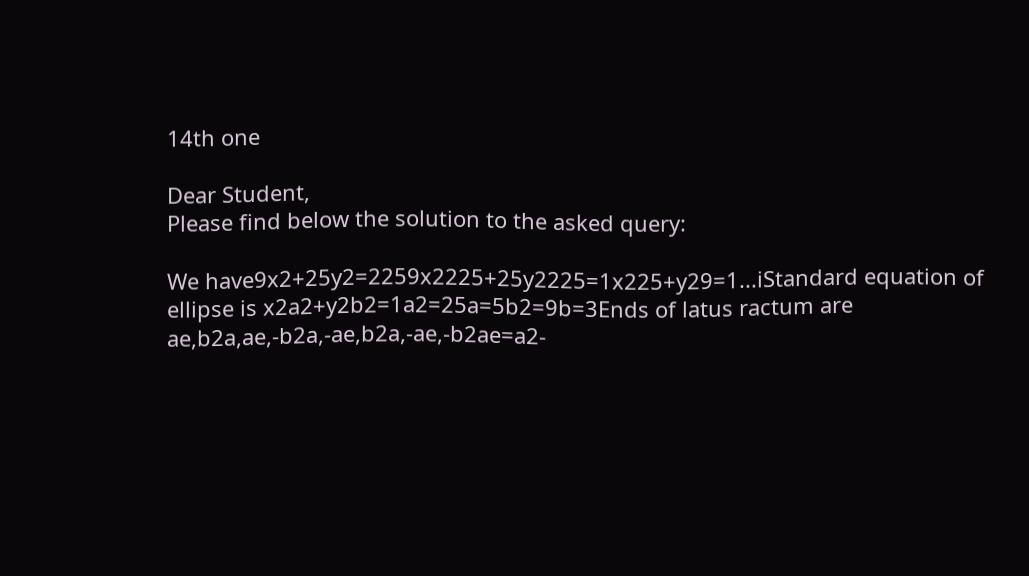14th one

Dear Student,
Please find below the solution to the asked query:

We have9x2+25y2=2259x2225+25y2225=1x225+y29=1...iStandard equation of ellipse is x2a2+y2b2=1a2=25a=5b2=9b=3Ends of latus ractum are ae,b2a,ae,-b2a,-ae,b2a,-ae,-b2ae=a2-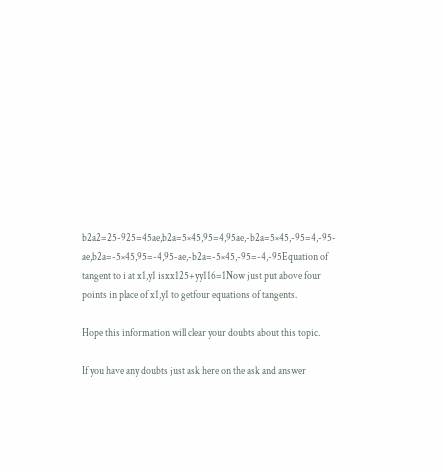b2a2=25-925=45ae,b2a=5×45,95=4,95ae,-b2a=5×45,-95=4,-95-ae,b2a=-5×45,95=-4,95-ae,-b2a=-5×45,-95=-4,-95Equation of tangent to i at x1,y1 isxx125+yy116=1Now just put above four points in place of x1,y1 to getfour equations of tangents.

Hope this information will clear your doubts about this topic.

If you have any doubts just ask here on the ask and answer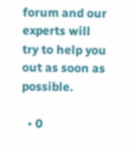forum and our experts will try to help you out as soon as possible.

  • 0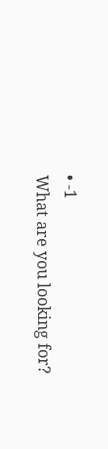• -1
What are you looking for?